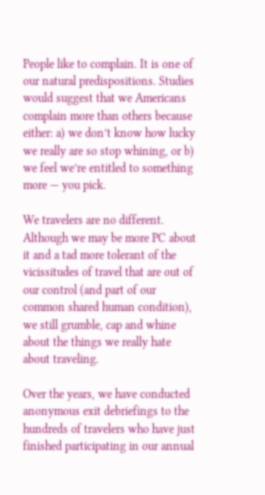People like to complain. It is one of our natural predispositions. Studies would suggest that we Americans complain more than others because either: a) we don’t know how lucky we really are so stop whining, or b) we feel we’re entitled to something more — you pick.

We travelers are no different. Although we may be more PC about it and a tad more tolerant of the vicissitudes of travel that are out of our control (and part of our common shared human condition), we still grumble, cap and whine about the things we really hate about traveling.

Over the years, we have conducted anonymous exit debriefings to the hundreds of travelers who have just finished participating in our annual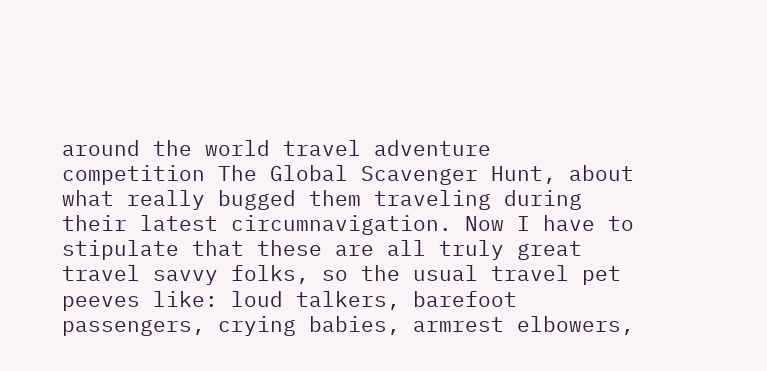around the world travel adventure competition The Global Scavenger Hunt, about what really bugged them traveling during their latest circumnavigation. Now I have to stipulate that these are all truly great travel savvy folks, so the usual travel pet peeves like: loud talkers, barefoot passengers, crying babies, armrest elbowers,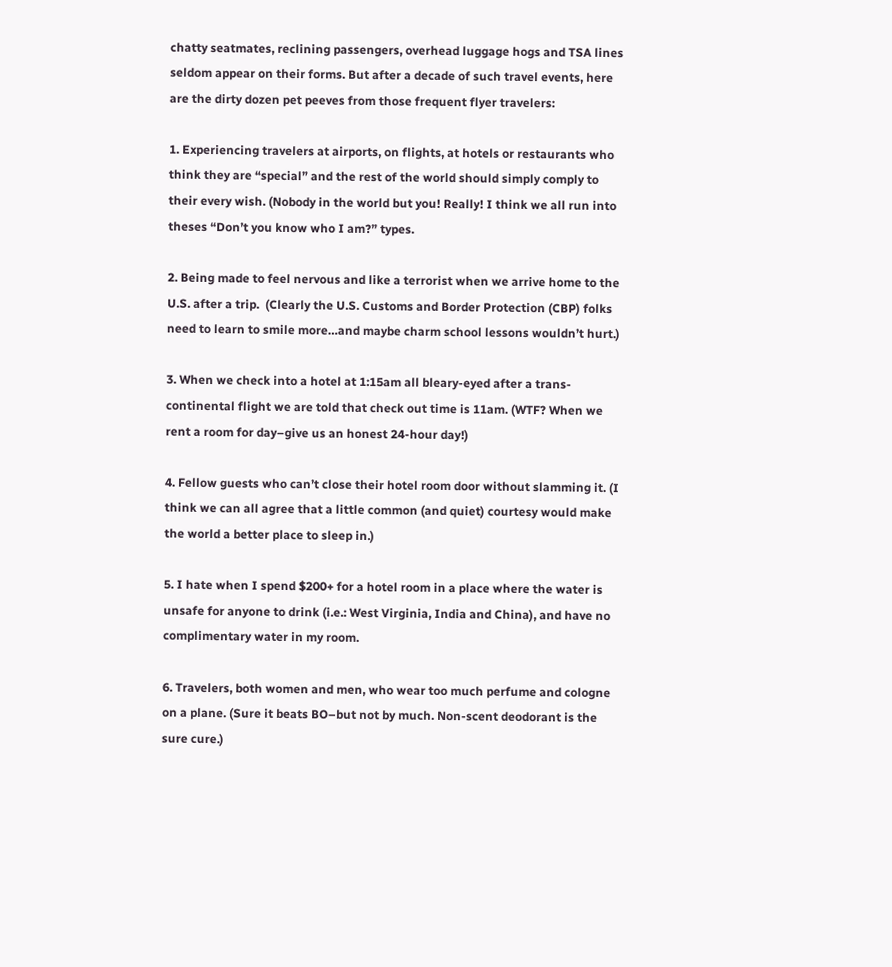chatty seatmates, reclining passengers, overhead luggage hogs and TSA lines seldom appear on their forms. But after a decade of such travel events, here are the dirty dozen pet peeves from those frequent flyer travelers:

1. Experiencing travelers at airports, on flights, at hotels or restaurants who think they are “special” and the rest of the world should simply comply to their every wish. (Nobody in the world but you! Really! I think we all run into theses “Don’t you know who I am?” types.

2. Being made to feel nervous and like a terrorist when we arrive home to the U.S. after a trip.  (Clearly the U.S. Customs and Border Protection (CBP) folks need to learn to smile more…and maybe charm school lessons wouldn’t hurt.)

3. When we check into a hotel at 1:15am all bleary-eyed after a trans-continental flight we are told that check out time is 11am. (WTF? When we rent a room for day–give us an honest 24-hour day!)

4. Fellow guests who can’t close their hotel room door without slamming it. (I think we can all agree that a little common (and quiet) courtesy would make the world a better place to sleep in.)

5. I hate when I spend $200+ for a hotel room in a place where the water is unsafe for anyone to drink (i.e.: West Virginia, India and China), and have no complimentary water in my room.

6. Travelers, both women and men, who wear too much perfume and cologne on a plane. (Sure it beats BO–but not by much. Non-scent deodorant is the sure cure.)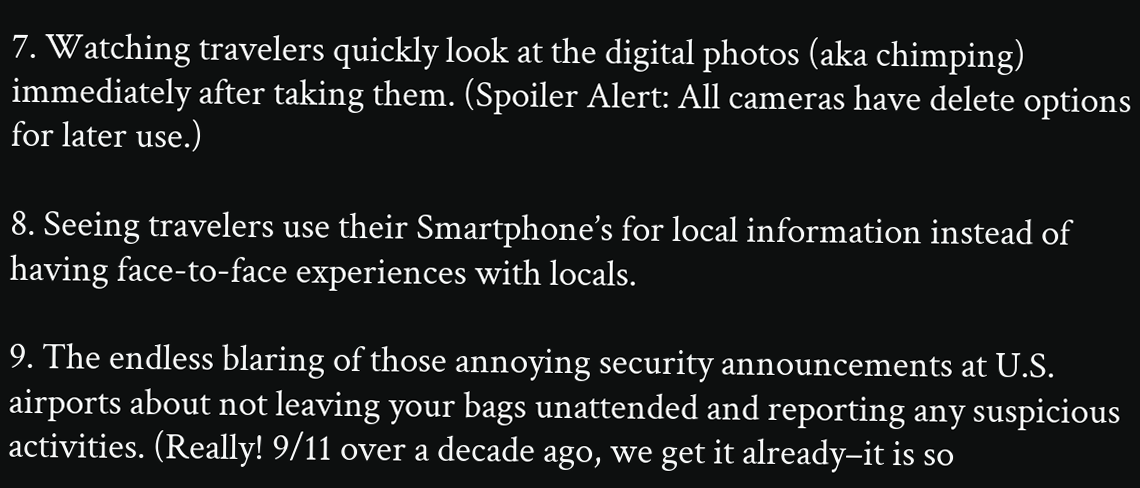7. Watching travelers quickly look at the digital photos (aka chimping) immediately after taking them. (Spoiler Alert: All cameras have delete options for later use.)

8. Seeing travelers use their Smartphone’s for local information instead of having face-to-face experiences with locals.

9. The endless blaring of those annoying security announcements at U.S. airports about not leaving your bags unattended and reporting any suspicious activities. (Really! 9/11 over a decade ago, we get it already–it is so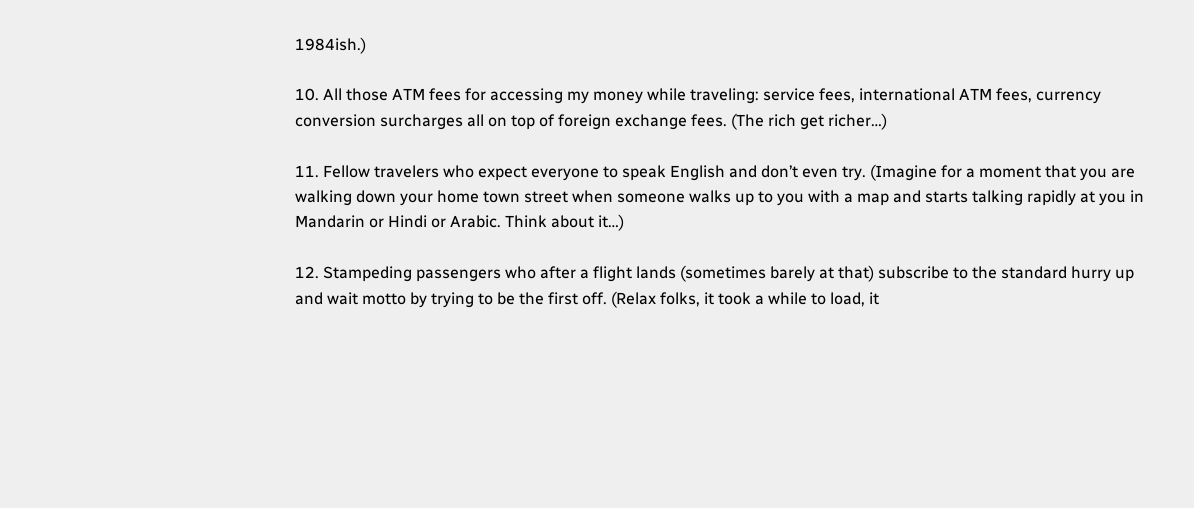1984ish.)

10. All those ATM fees for accessing my money while traveling: service fees, international ATM fees, currency conversion surcharges all on top of foreign exchange fees. (The rich get richer…)

11. Fellow travelers who expect everyone to speak English and don’t even try. (Imagine for a moment that you are walking down your home town street when someone walks up to you with a map and starts talking rapidly at you in Mandarin or Hindi or Arabic. Think about it…)

12. Stampeding passengers who after a flight lands (sometimes barely at that) subscribe to the standard hurry up and wait motto by trying to be the first off. (Relax folks, it took a while to load, it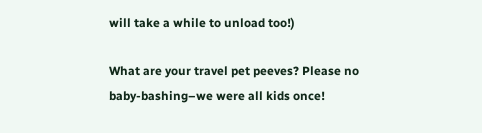will take a while to unload too!)

What are your travel pet peeves? Please no baby-bashing–we were all kids once!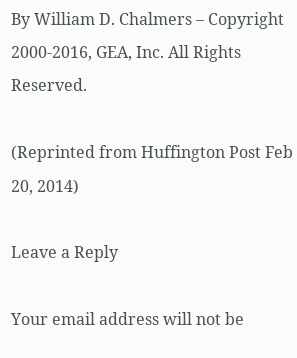By William D. Chalmers – Copyright 2000-2016, GEA, Inc. All Rights Reserved.

(Reprinted from Huffington Post Feb 20, 2014)

Leave a Reply

Your email address will not be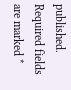published. Required fields are marked *